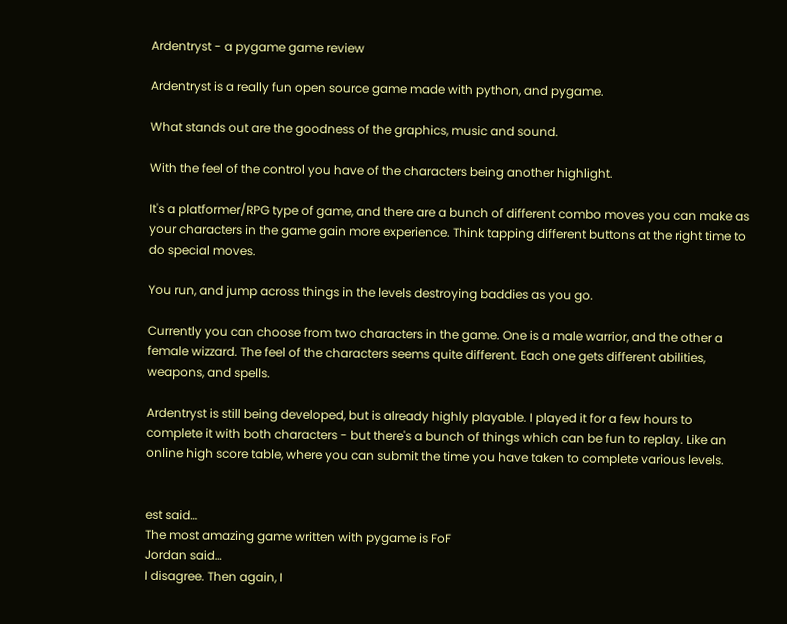Ardentryst - a pygame game review

Ardentryst is a really fun open source game made with python, and pygame.

What stands out are the goodness of the graphics, music and sound.

With the feel of the control you have of the characters being another highlight.

It's a platformer/RPG type of game, and there are a bunch of different combo moves you can make as your characters in the game gain more experience. Think tapping different buttons at the right time to do special moves.

You run, and jump across things in the levels destroying baddies as you go.

Currently you can choose from two characters in the game. One is a male warrior, and the other a female wizzard. The feel of the characters seems quite different. Each one gets different abilities, weapons, and spells.

Ardentryst is still being developed, but is already highly playable. I played it for a few hours to complete it with both characters - but there's a bunch of things which can be fun to replay. Like an online high score table, where you can submit the time you have taken to complete various levels.


est said…
The most amazing game written with pygame is FoF
Jordan said…
I disagree. Then again, I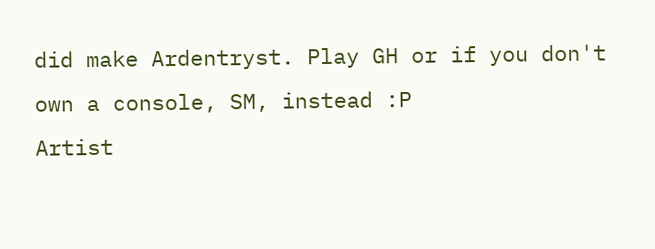did make Ardentryst. Play GH or if you don't own a console, SM, instead :P
Artist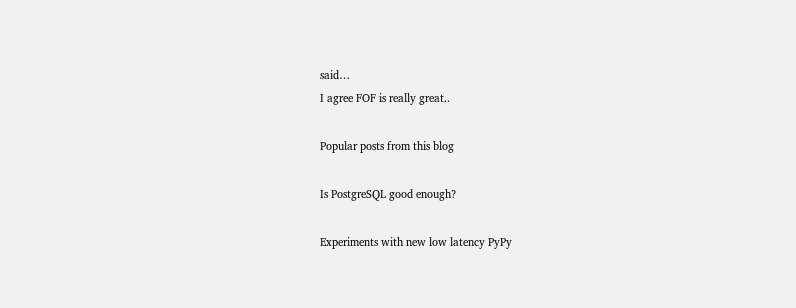said…
I agree FOF is really great..

Popular posts from this blog

Is PostgreSQL good enough?

Experiments with new low latency PyPy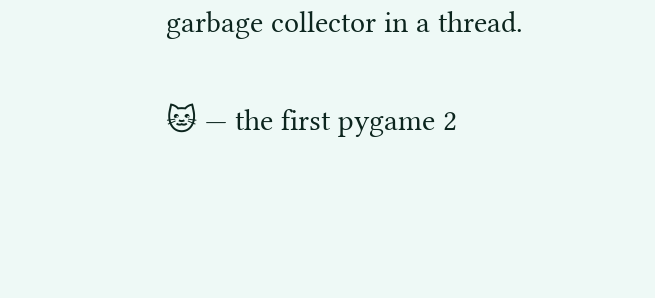garbage collector in a thread.

🐱 — the first pygame 2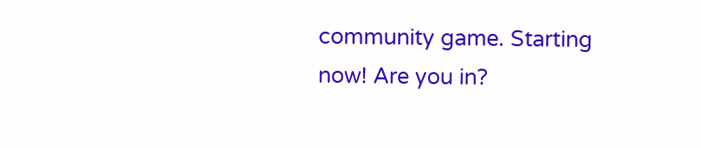community game. Starting now! Are you in?